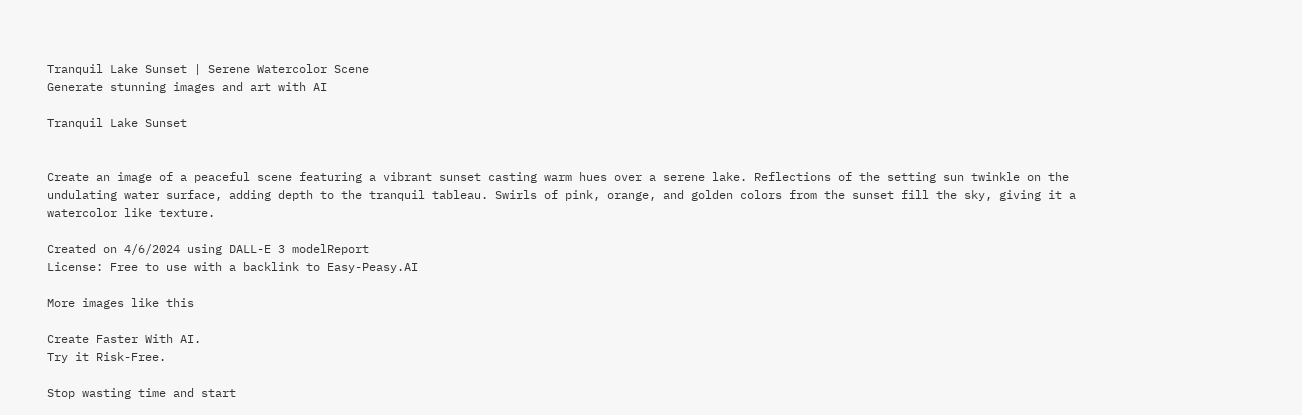Tranquil Lake Sunset | Serene Watercolor Scene
Generate stunning images and art with AI

Tranquil Lake Sunset


Create an image of a peaceful scene featuring a vibrant sunset casting warm hues over a serene lake. Reflections of the setting sun twinkle on the undulating water surface, adding depth to the tranquil tableau. Swirls of pink, orange, and golden colors from the sunset fill the sky, giving it a watercolor like texture.

Created on 4/6/2024 using DALL-E 3 modelReport
License: Free to use with a backlink to Easy-Peasy.AI

More images like this

Create Faster With AI.
Try it Risk-Free.

Stop wasting time and start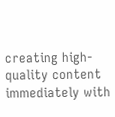creating high-quality content immediately with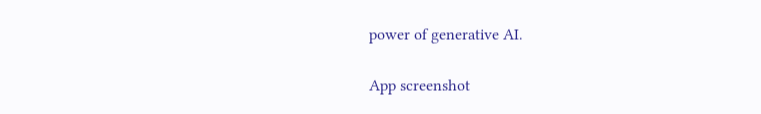power of generative AI.

App screenshot